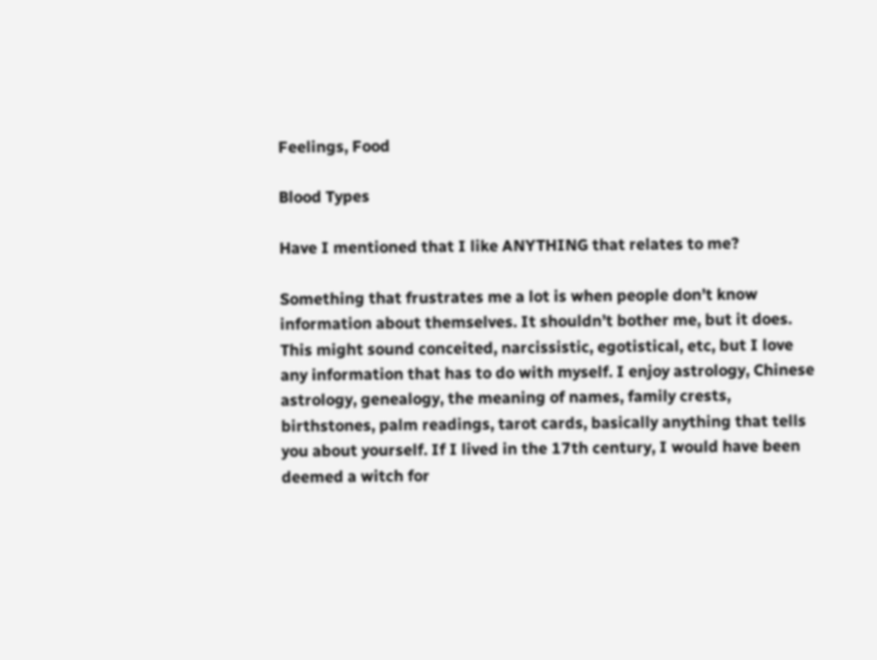Feelings, Food

Blood Types

Have I mentioned that I like ANYTHING that relates to me?

Something that frustrates me a lot is when people don’t know information about themselves. It shouldn’t bother me, but it does. This might sound conceited, narcissistic, egotistical, etc, but I love any information that has to do with myself. I enjoy astrology, Chinese astrology, genealogy, the meaning of names, family crests, birthstones, palm readings, tarot cards, basically anything that tells you about yourself. If I lived in the 17th century, I would have been deemed a witch for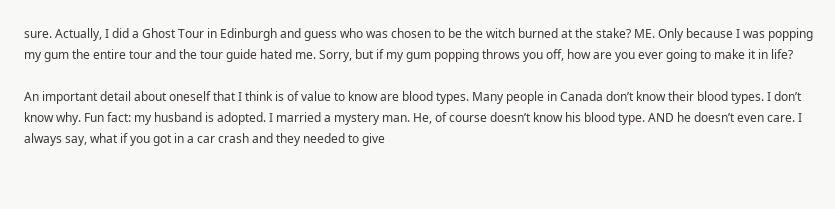sure. Actually, I did a Ghost Tour in Edinburgh and guess who was chosen to be the witch burned at the stake? ME. Only because I was popping my gum the entire tour and the tour guide hated me. Sorry, but if my gum popping throws you off, how are you ever going to make it in life?

An important detail about oneself that I think is of value to know are blood types. Many people in Canada don’t know their blood types. I don’t know why. Fun fact: my husband is adopted. I married a mystery man. He, of course doesn’t know his blood type. AND he doesn’t even care. I always say, what if you got in a car crash and they needed to give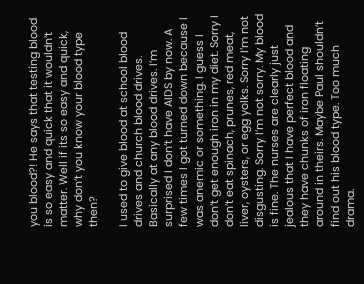you blood?! He says that testing blood is so easy and quick that it wouldn’t matter. Well if its so easy and quick, why don’t you know your blood type then?

I used to give blood at school blood drives and church blood drives. Basically at any blood drives. I’m surprised I don’t have AIDS by now. A few times I got turned down because I was anemic or something. I guess I don’t get enough iron in my diet. Sorry I don’t eat spinach, prunes, red meat, liver, oysters, or egg yolks. Sorry I’m not disgusting. Sorry I’m not sorry. My blood is fine. The nurses are clearly just jealous that I have perfect blood and they have chunks of iron floating around in theirs. Maybe Paul shouldn’t find out his blood type. Too much drama.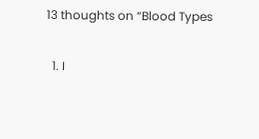13 thoughts on “Blood Types

  1. I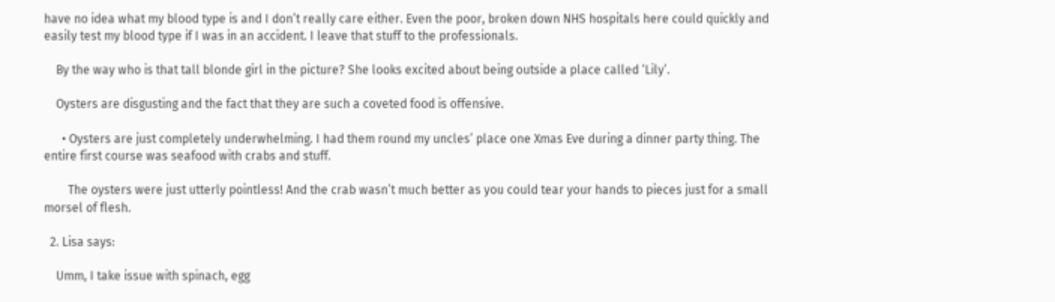have no idea what my blood type is and I don’t really care either. Even the poor, broken down NHS hospitals here could quickly and easily test my blood type if I was in an accident. I leave that stuff to the professionals.

    By the way who is that tall blonde girl in the picture? She looks excited about being outside a place called ‘Lily’.

    Oysters are disgusting and the fact that they are such a coveted food is offensive.

      • Oysters are just completely underwhelming. I had them round my uncles’ place one Xmas Eve during a dinner party thing. The entire first course was seafood with crabs and stuff.

        The oysters were just utterly pointless! And the crab wasn’t much better as you could tear your hands to pieces just for a small morsel of flesh.

  2. Lisa says:

    Umm, I take issue with spinach, egg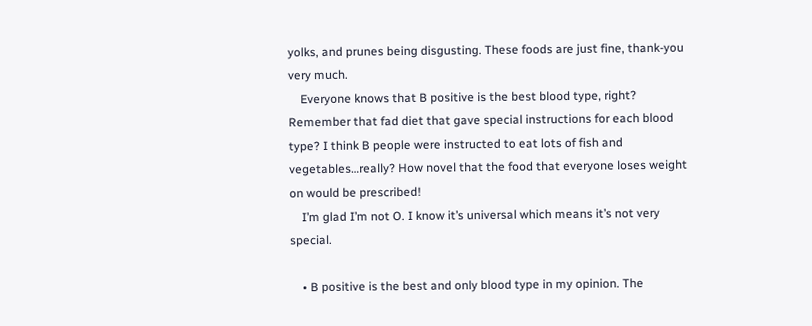yolks, and prunes being disgusting. These foods are just fine, thank-you very much.
    Everyone knows that B positive is the best blood type, right? Remember that fad diet that gave special instructions for each blood type? I think B people were instructed to eat lots of fish and vegetables…really? How novel that the food that everyone loses weight on would be prescribed!
    I’m glad I’m not O. I know it’s universal which means it’s not very special.

    • B positive is the best and only blood type in my opinion. The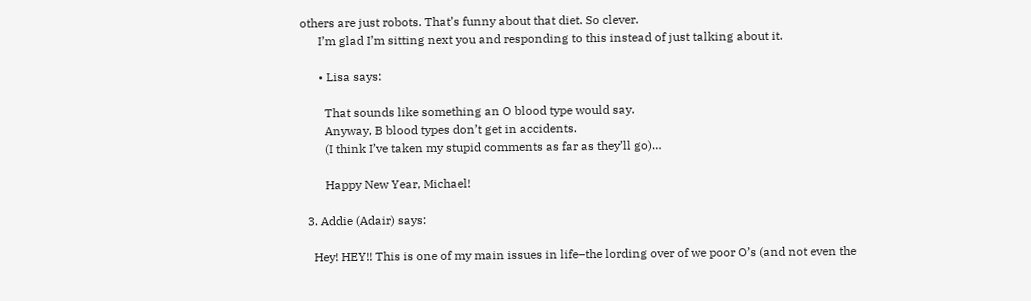others are just robots. That’s funny about that diet. So clever.
      I’m glad I’m sitting next you and responding to this instead of just talking about it.

      • Lisa says:

        That sounds like something an O blood type would say.
        Anyway, B blood types don’t get in accidents.
        (I think I’ve taken my stupid comments as far as they’ll go)…

        Happy New Year, Michael!

  3. Addie (Adair) says:

    Hey! HEY!! This is one of my main issues in life–the lording over of we poor O’s (and not even the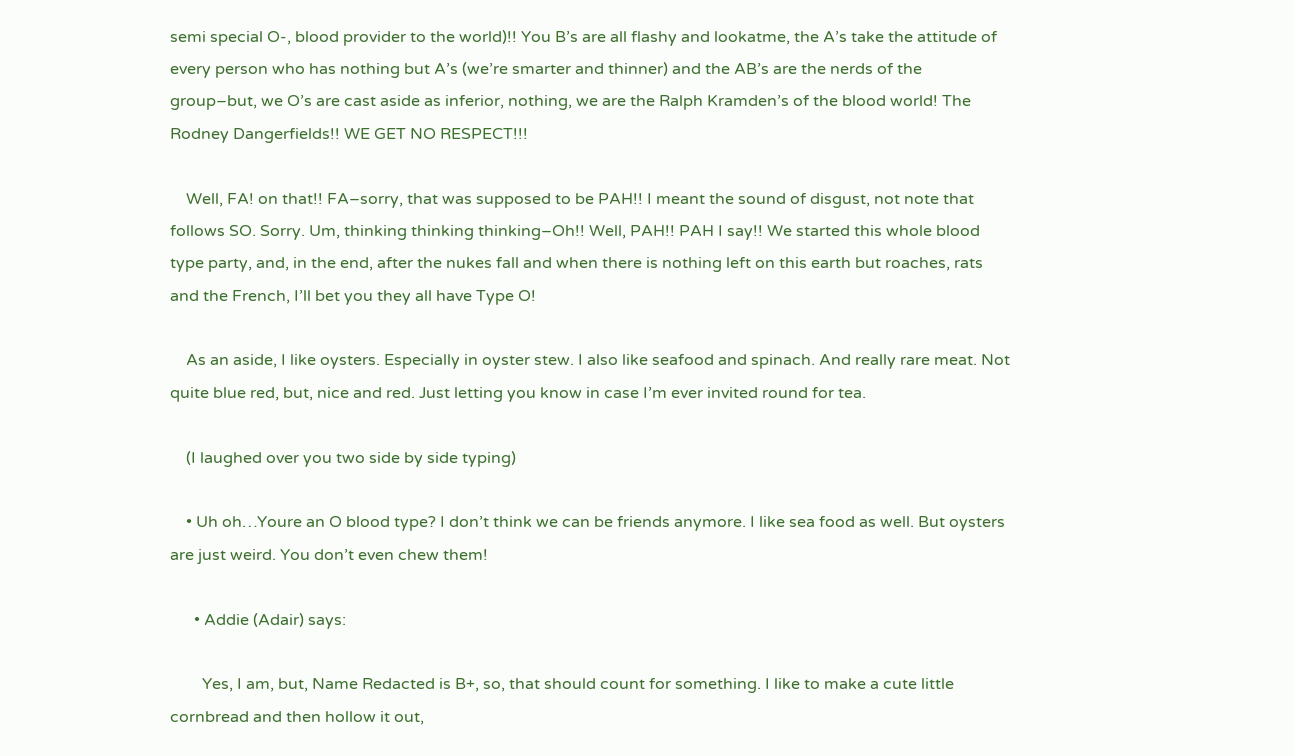semi special O-, blood provider to the world)!! You B’s are all flashy and lookatme, the A’s take the attitude of every person who has nothing but A’s (we’re smarter and thinner) and the AB’s are the nerds of the group–but, we O’s are cast aside as inferior, nothing, we are the Ralph Kramden’s of the blood world! The Rodney Dangerfields!! WE GET NO RESPECT!!!

    Well, FA! on that!! FA–sorry, that was supposed to be PAH!! I meant the sound of disgust, not note that follows SO. Sorry. Um, thinking thinking thinking–Oh!! Well, PAH!! PAH I say!! We started this whole blood type party, and, in the end, after the nukes fall and when there is nothing left on this earth but roaches, rats and the French, I’ll bet you they all have Type O!

    As an aside, I like oysters. Especially in oyster stew. I also like seafood and spinach. And really rare meat. Not quite blue red, but, nice and red. Just letting you know in case I’m ever invited round for tea.

    (I laughed over you two side by side typing)

    • Uh oh…Youre an O blood type? I don’t think we can be friends anymore. I like sea food as well. But oysters are just weird. You don’t even chew them!

      • Addie (Adair) says:

        Yes, I am, but, Name Redacted is B+, so, that should count for something. I like to make a cute little cornbread and then hollow it out,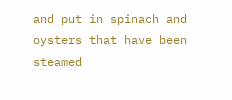and put in spinach and oysters that have been steamed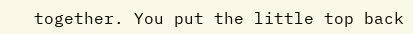together. You put the little top back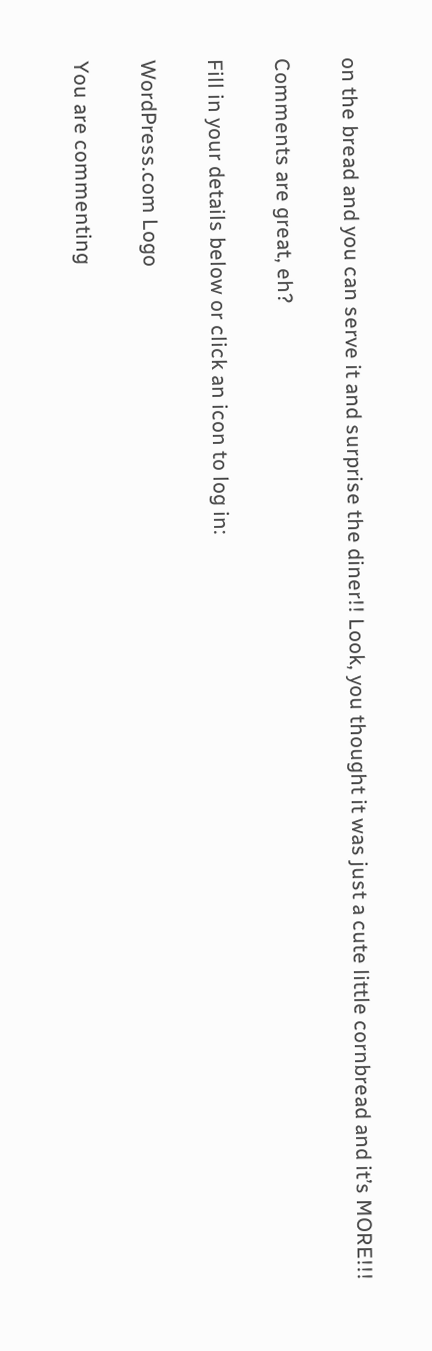on the bread and you can serve it and surprise the diner!! Look, you thought it was just a cute little cornbread and it’s MORE!!!

Comments are great, eh?

Fill in your details below or click an icon to log in:

WordPress.com Logo

You are commenting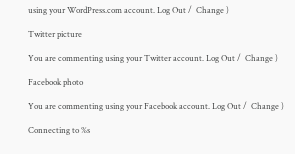using your WordPress.com account. Log Out /  Change )

Twitter picture

You are commenting using your Twitter account. Log Out /  Change )

Facebook photo

You are commenting using your Facebook account. Log Out /  Change )

Connecting to %s